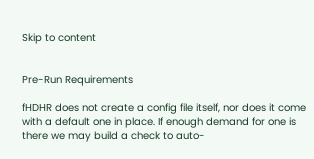Skip to content


Pre-Run Requirements

fHDHR does not create a config file itself, nor does it come with a default one in place. If enough demand for one is there we may build a check to auto-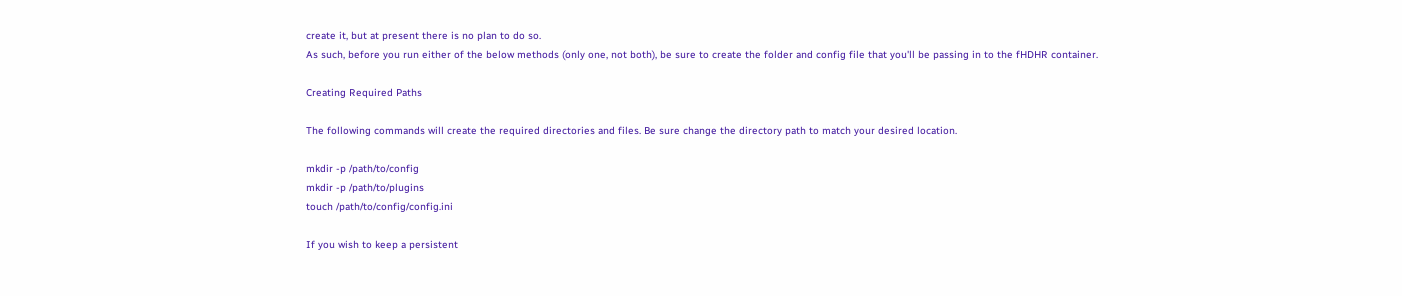create it, but at present there is no plan to do so.
As such, before you run either of the below methods (only one, not both), be sure to create the folder and config file that you'll be passing in to the fHDHR container.

Creating Required Paths

The following commands will create the required directories and files. Be sure change the directory path to match your desired location.

mkdir -p /path/to/config
mkdir -p /path/to/plugins
touch /path/to/config/config.ini

If you wish to keep a persistent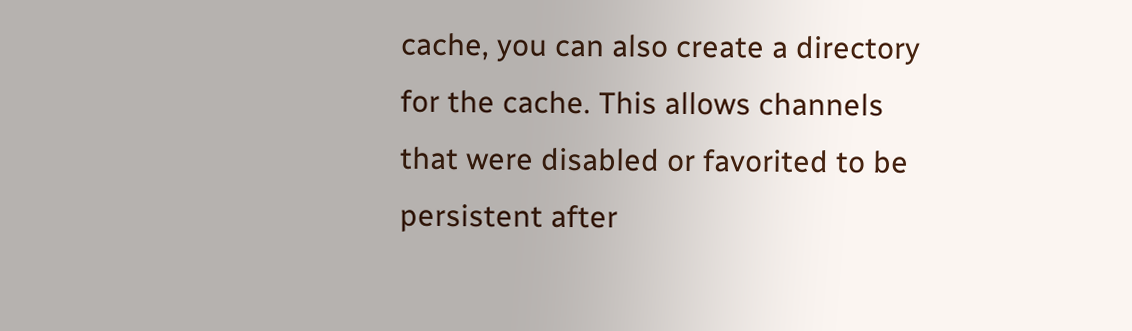cache, you can also create a directory for the cache. This allows channels that were disabled or favorited to be persistent after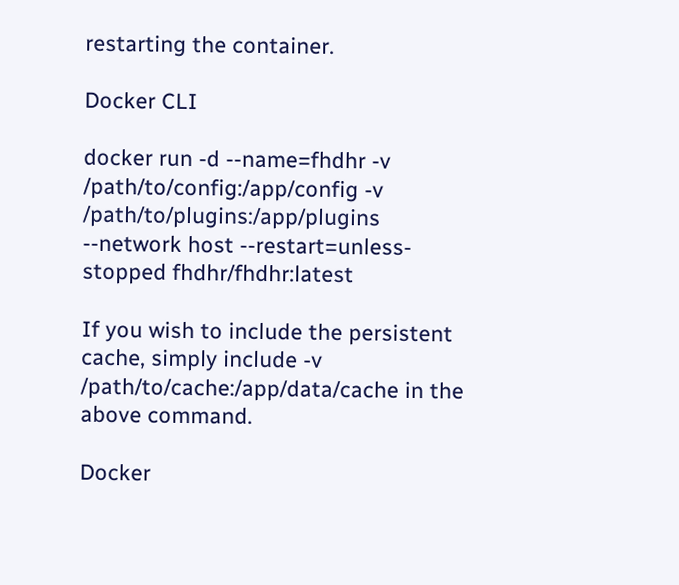restarting the container.

Docker CLI

docker run -d --name=fhdhr -v /path/to/config:/app/config -v /path/to/plugins:/app/plugins --network host --restart=unless-stopped fhdhr/fhdhr:latest

If you wish to include the persistent cache, simply include -v /path/to/cache:/app/data/cache in the above command.

Docker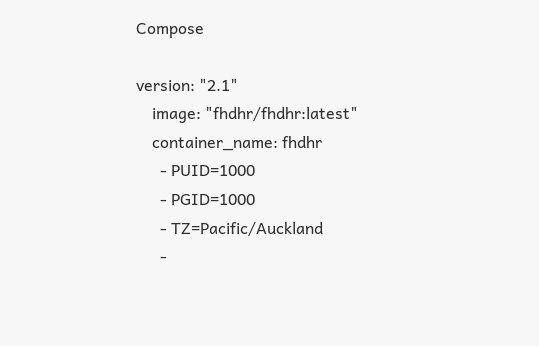Compose

version: "2.1"
    image: "fhdhr/fhdhr:latest"
    container_name: fhdhr
      - PUID=1000
      - PGID=1000
      - TZ=Pacific/Auckland
      -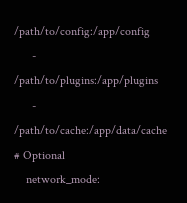/path/to/config:/app/config
      - /path/to/plugins:/app/plugins
      - /path/to/cache:/app/data/cache # Optional
    network_mode: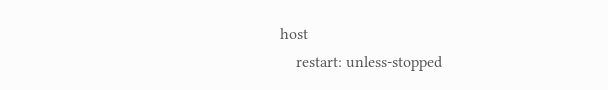host
    restart: unless-stopped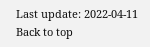Last update: 2022-04-11
Back to top